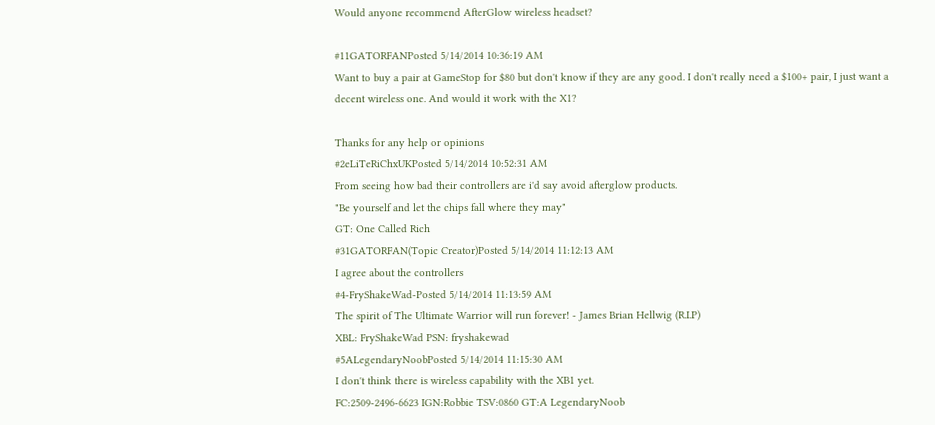Would anyone recommend AfterGlow wireless headset?

#11GATORFANPosted 5/14/2014 10:36:19 AM
Want to buy a pair at GameStop for $80 but don't know if they are any good. I don't really need a $100+ pair, I just want a decent wireless one. And would it work with the X1?

Thanks for any help or opinions
#2eLiTeRiChxUKPosted 5/14/2014 10:52:31 AM
From seeing how bad their controllers are i'd say avoid afterglow products.
"Be yourself and let the chips fall where they may"
GT: One Called Rich
#31GATORFAN(Topic Creator)Posted 5/14/2014 11:12:13 AM
I agree about the controllers
#4-FryShakeWad-Posted 5/14/2014 11:13:59 AM
The spirit of The Ultimate Warrior will run forever! - James Brian Hellwig (R.I.P)
XBL: FryShakeWad PSN: fryshakewad
#5ALegendaryNoobPosted 5/14/2014 11:15:30 AM
I don't think there is wireless capability with the XB1 yet.
FC:2509-2496-6623 IGN:Robbie TSV:0860 GT:A LegendaryNoob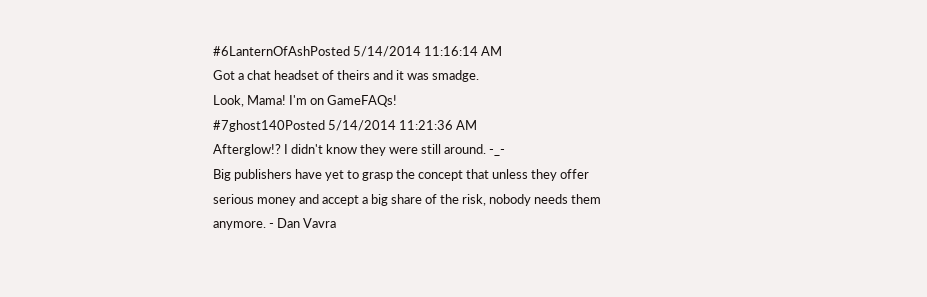#6LanternOfAshPosted 5/14/2014 11:16:14 AM
Got a chat headset of theirs and it was smadge.
Look, Mama! I'm on GameFAQs!
#7ghost140Posted 5/14/2014 11:21:36 AM
Afterglow!? I didn't know they were still around. -_-
Big publishers have yet to grasp the concept that unless they offer serious money and accept a big share of the risk, nobody needs them anymore. - Dan Vavra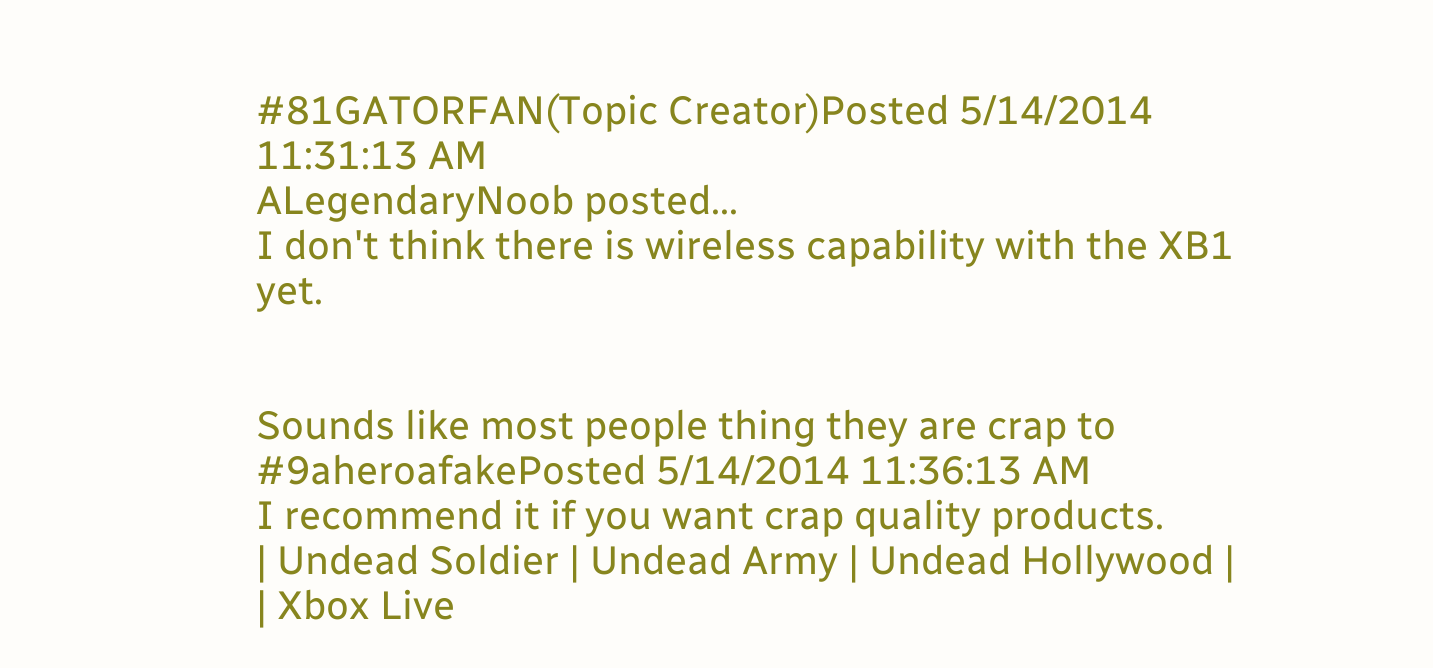#81GATORFAN(Topic Creator)Posted 5/14/2014 11:31:13 AM
ALegendaryNoob posted...
I don't think there is wireless capability with the XB1 yet.


Sounds like most people thing they are crap to
#9aheroafakePosted 5/14/2014 11:36:13 AM
I recommend it if you want crap quality products.
| Undead Soldier | Undead Army | Undead Hollywood |
| Xbox Live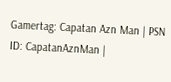Gamertag: Capatan Azn Man | PSN ID: CapatanAznMan |